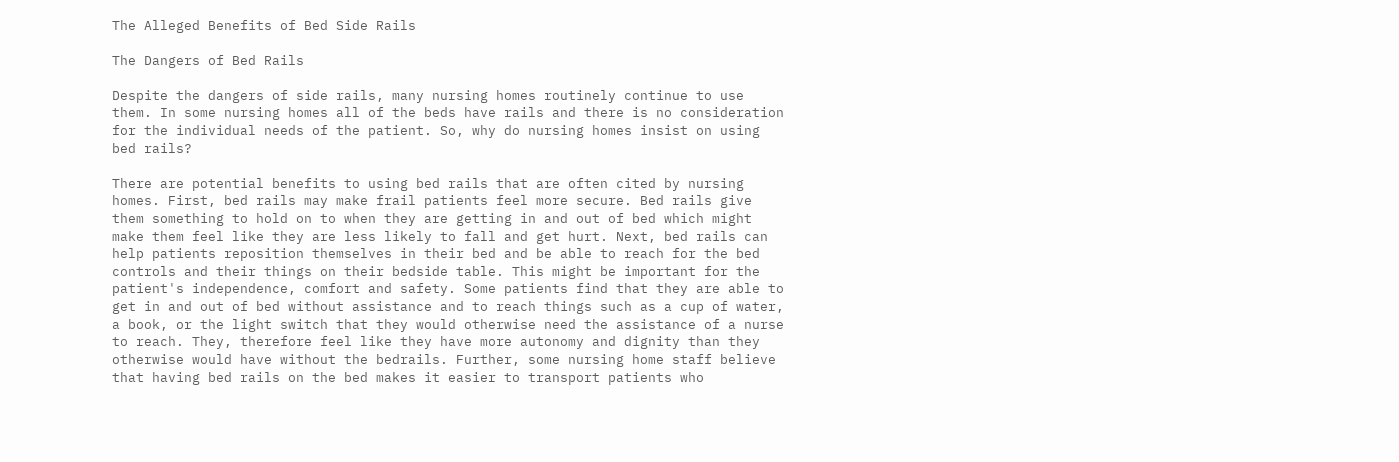The Alleged Benefits of Bed Side Rails

The Dangers of Bed Rails

Despite the dangers of side rails, many nursing homes routinely continue to use them. In some nursing homes all of the beds have rails and there is no consideration for the individual needs of the patient. So, why do nursing homes insist on using bed rails?

There are potential benefits to using bed rails that are often cited by nursing homes. First, bed rails may make frail patients feel more secure. Bed rails give them something to hold on to when they are getting in and out of bed which might make them feel like they are less likely to fall and get hurt. Next, bed rails can help patients reposition themselves in their bed and be able to reach for the bed controls and their things on their bedside table. This might be important for the patient's independence, comfort and safety. Some patients find that they are able to get in and out of bed without assistance and to reach things such as a cup of water, a book, or the light switch that they would otherwise need the assistance of a nurse to reach. They, therefore feel like they have more autonomy and dignity than they otherwise would have without the bedrails. Further, some nursing home staff believe that having bed rails on the bed makes it easier to transport patients who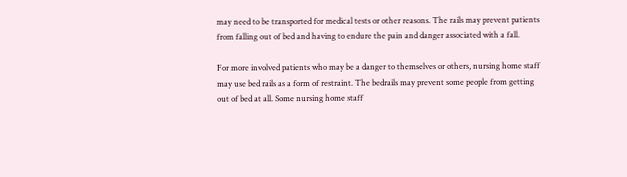may need to be transported for medical tests or other reasons. The rails may prevent patients from falling out of bed and having to endure the pain and danger associated with a fall.

For more involved patients who may be a danger to themselves or others, nursing home staff may use bed rails as a form of restraint. The bedrails may prevent some people from getting out of bed at all. Some nursing home staff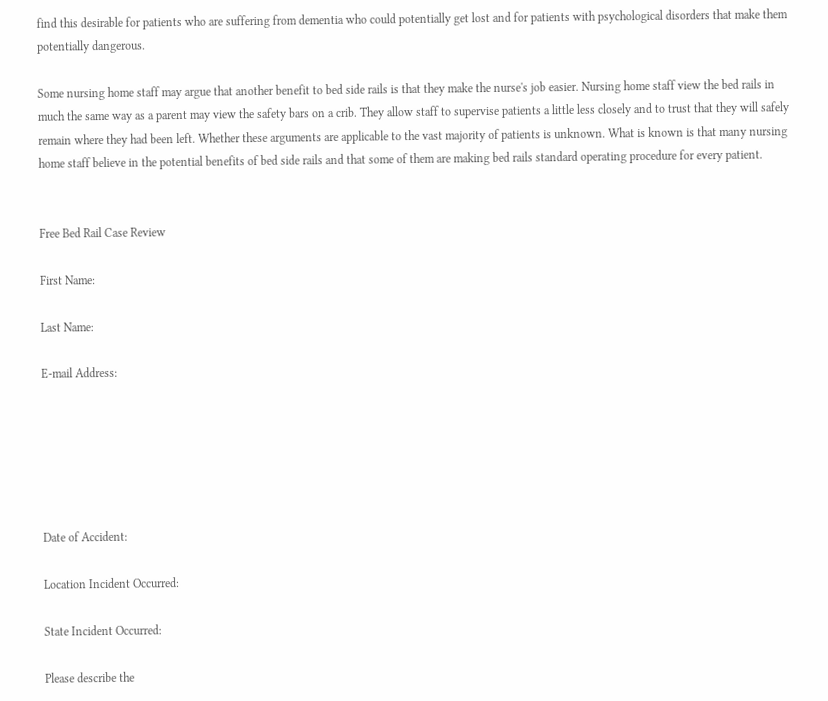find this desirable for patients who are suffering from dementia who could potentially get lost and for patients with psychological disorders that make them potentially dangerous.

Some nursing home staff may argue that another benefit to bed side rails is that they make the nurse's job easier. Nursing home staff view the bed rails in much the same way as a parent may view the safety bars on a crib. They allow staff to supervise patients a little less closely and to trust that they will safely remain where they had been left. Whether these arguments are applicable to the vast majority of patients is unknown. What is known is that many nursing home staff believe in the potential benefits of bed side rails and that some of them are making bed rails standard operating procedure for every patient.


Free Bed Rail Case Review

First Name:

Last Name:

E-mail Address:






Date of Accident:

Location Incident Occurred:

State Incident Occurred:

Please describe the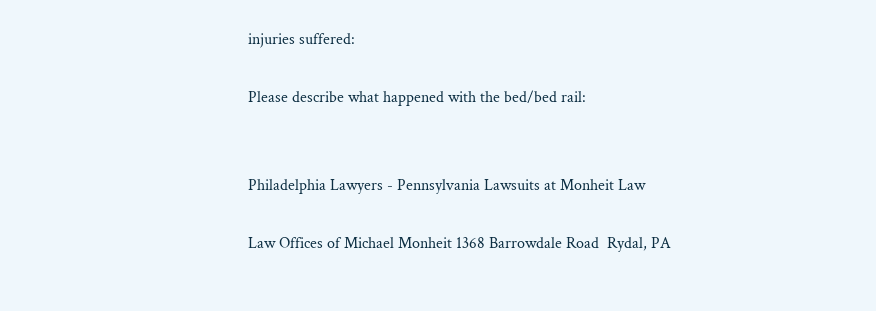injuries suffered:

Please describe what happened with the bed/bed rail:


Philadelphia Lawyers - Pennsylvania Lawsuits at Monheit Law

Law Offices of Michael Monheit 1368 Barrowdale Road  Rydal, PA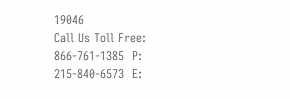19046
Call Us Toll Free: 866-761-1385  P: 215-840-6573  E: